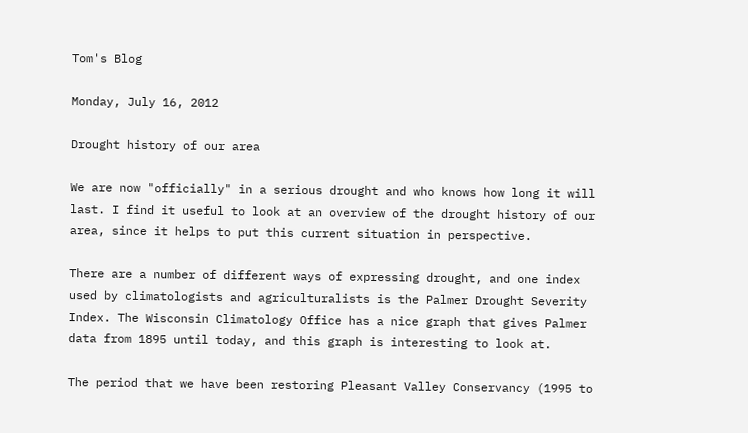Tom's Blog

Monday, July 16, 2012

Drought history of our area

We are now "officially" in a serious drought and who knows how long it will last. I find it useful to look at an overview of the drought history of our area, since it helps to put this current situation in perspective.

There are a number of different ways of expressing drought, and one index used by climatologists and agriculturalists is the Palmer Drought Severity Index. The Wisconsin Climatology Office has a nice graph that gives Palmer data from 1895 until today, and this graph is interesting to look at.

The period that we have been restoring Pleasant Valley Conservancy (1995 to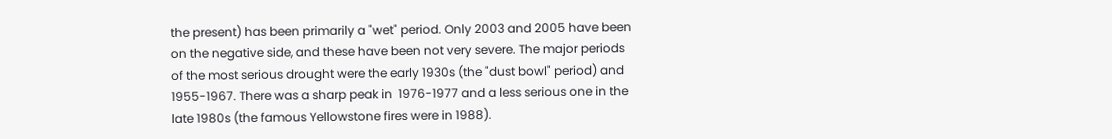the present) has been primarily a "wet" period. Only 2003 and 2005 have been on the negative side, and these have been not very severe. The major periods of the most serious drought were the early 1930s (the "dust bowl" period) and 1955-1967. There was a sharp peak in  1976-1977 and a less serious one in the late 1980s (the famous Yellowstone fires were in 1988).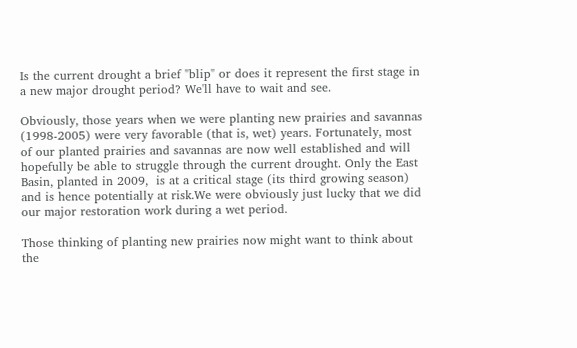Is the current drought a brief "blip" or does it represent the first stage in a new major drought period? We'll have to wait and see.

Obviously, those years when we were planting new prairies and savannas (1998-2005) were very favorable (that is, wet) years. Fortunately, most of our planted prairies and savannas are now well established and will hopefully be able to struggle through the current drought. Only the East Basin, planted in 2009,  is at a critical stage (its third growing season) and is hence potentially at risk.We were obviously just lucky that we did our major restoration work during a wet period.

Those thinking of planting new prairies now might want to think about the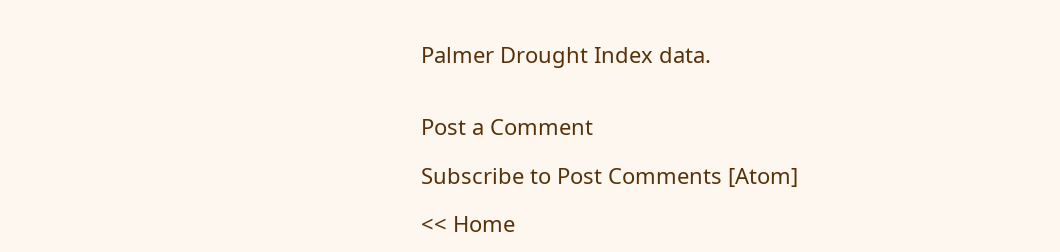Palmer Drought Index data.


Post a Comment

Subscribe to Post Comments [Atom]

<< Home